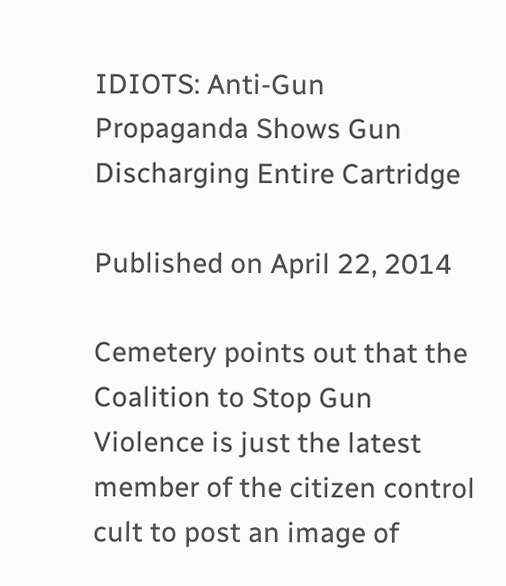IDIOTS: Anti-Gun Propaganda Shows Gun Discharging Entire Cartridge

Published on April 22, 2014

Cemetery points out that the Coalition to Stop Gun Violence is just the latest member of the citizen control cult to post an image of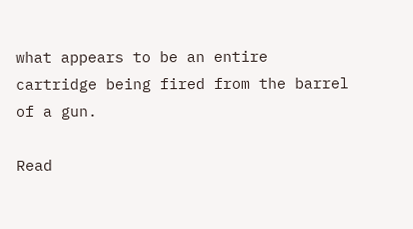what appears to be an entire cartridge being fired from the barrel of a gun.

Read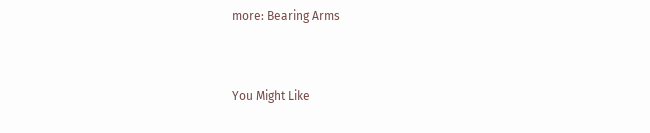more: Bearing Arms


You Might Like